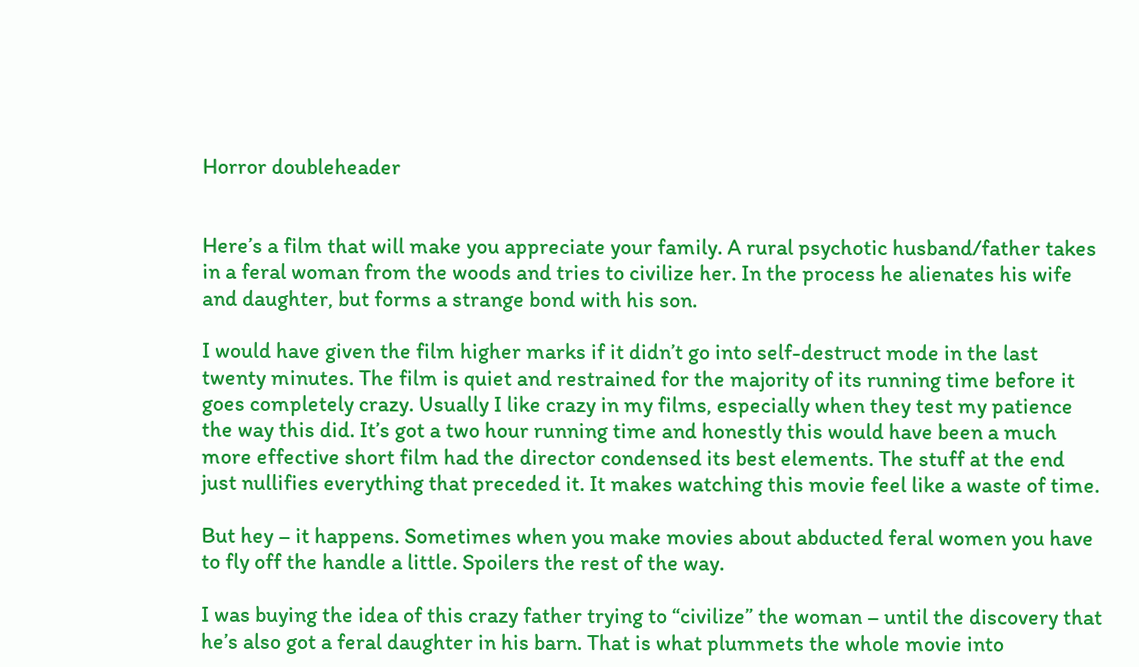Horror doubleheader


Here’s a film that will make you appreciate your family. A rural psychotic husband/father takes in a feral woman from the woods and tries to civilize her. In the process he alienates his wife and daughter, but forms a strange bond with his son.

I would have given the film higher marks if it didn’t go into self-destruct mode in the last twenty minutes. The film is quiet and restrained for the majority of its running time before it goes completely crazy. Usually I like crazy in my films, especially when they test my patience the way this did. It’s got a two hour running time and honestly this would have been a much more effective short film had the director condensed its best elements. The stuff at the end just nullifies everything that preceded it. It makes watching this movie feel like a waste of time.

But hey – it happens. Sometimes when you make movies about abducted feral women you have to fly off the handle a little. Spoilers the rest of the way.

I was buying the idea of this crazy father trying to “civilize” the woman – until the discovery that he’s also got a feral daughter in his barn. That is what plummets the whole movie into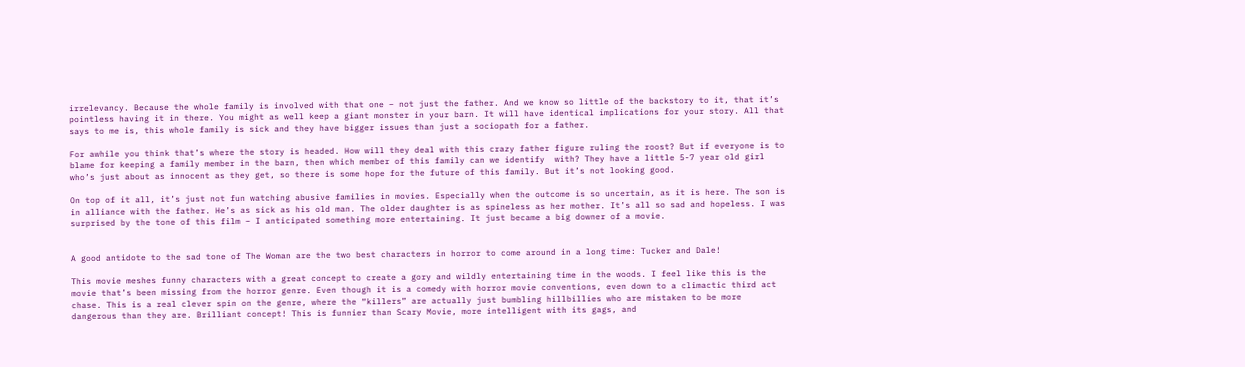irrelevancy. Because the whole family is involved with that one – not just the father. And we know so little of the backstory to it, that it’s pointless having it in there. You might as well keep a giant monster in your barn. It will have identical implications for your story. All that says to me is, this whole family is sick and they have bigger issues than just a sociopath for a father.

For awhile you think that’s where the story is headed. How will they deal with this crazy father figure ruling the roost? But if everyone is to blame for keeping a family member in the barn, then which member of this family can we identify  with? They have a little 5-7 year old girl who’s just about as innocent as they get, so there is some hope for the future of this family. But it’s not looking good.

On top of it all, it’s just not fun watching abusive families in movies. Especially when the outcome is so uncertain, as it is here. The son is in alliance with the father. He’s as sick as his old man. The older daughter is as spineless as her mother. It’s all so sad and hopeless. I was surprised by the tone of this film – I anticipated something more entertaining. It just became a big downer of a movie.


A good antidote to the sad tone of The Woman are the two best characters in horror to come around in a long time: Tucker and Dale!

This movie meshes funny characters with a great concept to create a gory and wildly entertaining time in the woods. I feel like this is the movie that’s been missing from the horror genre. Even though it is a comedy with horror movie conventions, even down to a climactic third act chase. This is a real clever spin on the genre, where the “killers” are actually just bumbling hillbillies who are mistaken to be more dangerous than they are. Brilliant concept! This is funnier than Scary Movie, more intelligent with its gags, and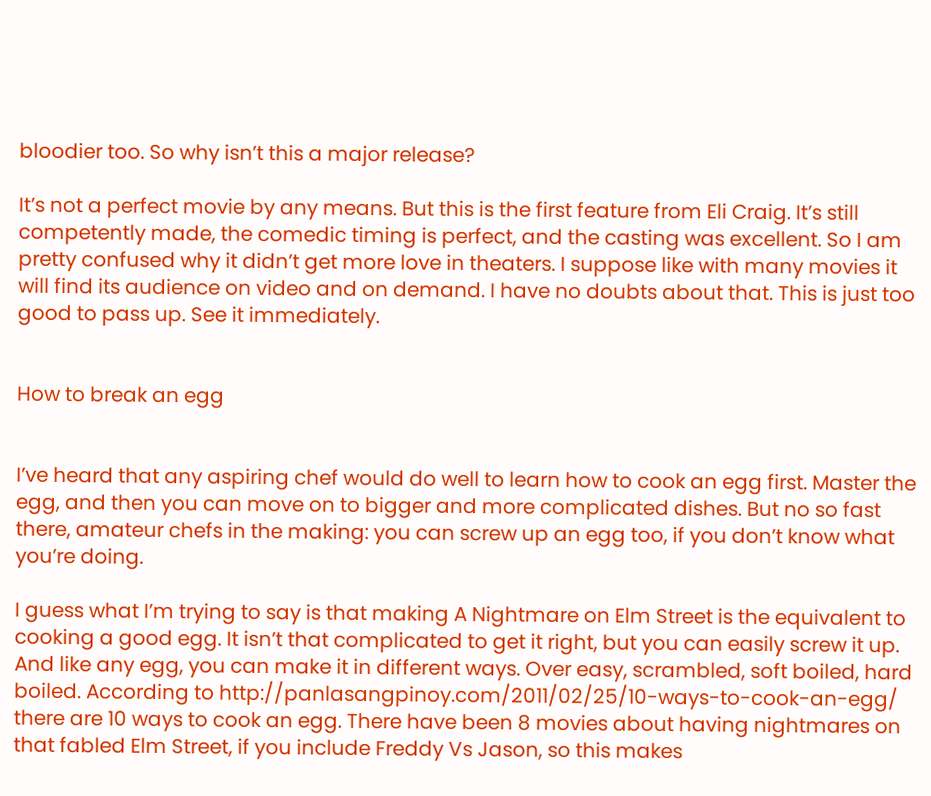bloodier too. So why isn’t this a major release?

It’s not a perfect movie by any means. But this is the first feature from Eli Craig. It’s still competently made, the comedic timing is perfect, and the casting was excellent. So I am pretty confused why it didn’t get more love in theaters. I suppose like with many movies it will find its audience on video and on demand. I have no doubts about that. This is just too good to pass up. See it immediately.


How to break an egg


I’ve heard that any aspiring chef would do well to learn how to cook an egg first. Master the egg, and then you can move on to bigger and more complicated dishes. But no so fast there, amateur chefs in the making: you can screw up an egg too, if you don’t know what you’re doing.

I guess what I’m trying to say is that making A Nightmare on Elm Street is the equivalent to cooking a good egg. It isn’t that complicated to get it right, but you can easily screw it up. And like any egg, you can make it in different ways. Over easy, scrambled, soft boiled, hard boiled. According to http://panlasangpinoy.com/2011/02/25/10-ways-to-cook-an-egg/ there are 10 ways to cook an egg. There have been 8 movies about having nightmares on that fabled Elm Street, if you include Freddy Vs Jason, so this makes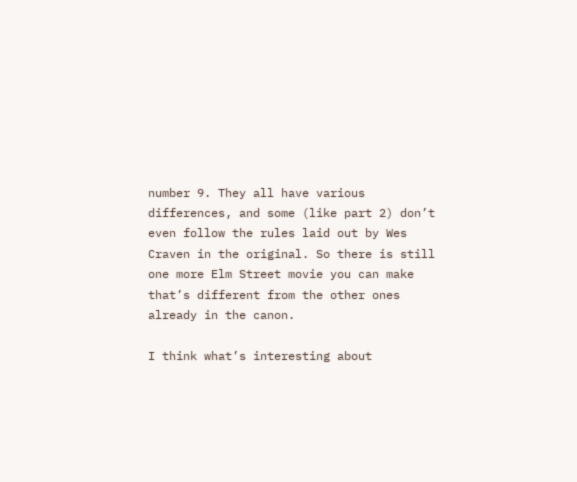number 9. They all have various differences, and some (like part 2) don’t even follow the rules laid out by Wes Craven in the original. So there is still one more Elm Street movie you can make that’s different from the other ones already in the canon.

I think what’s interesting about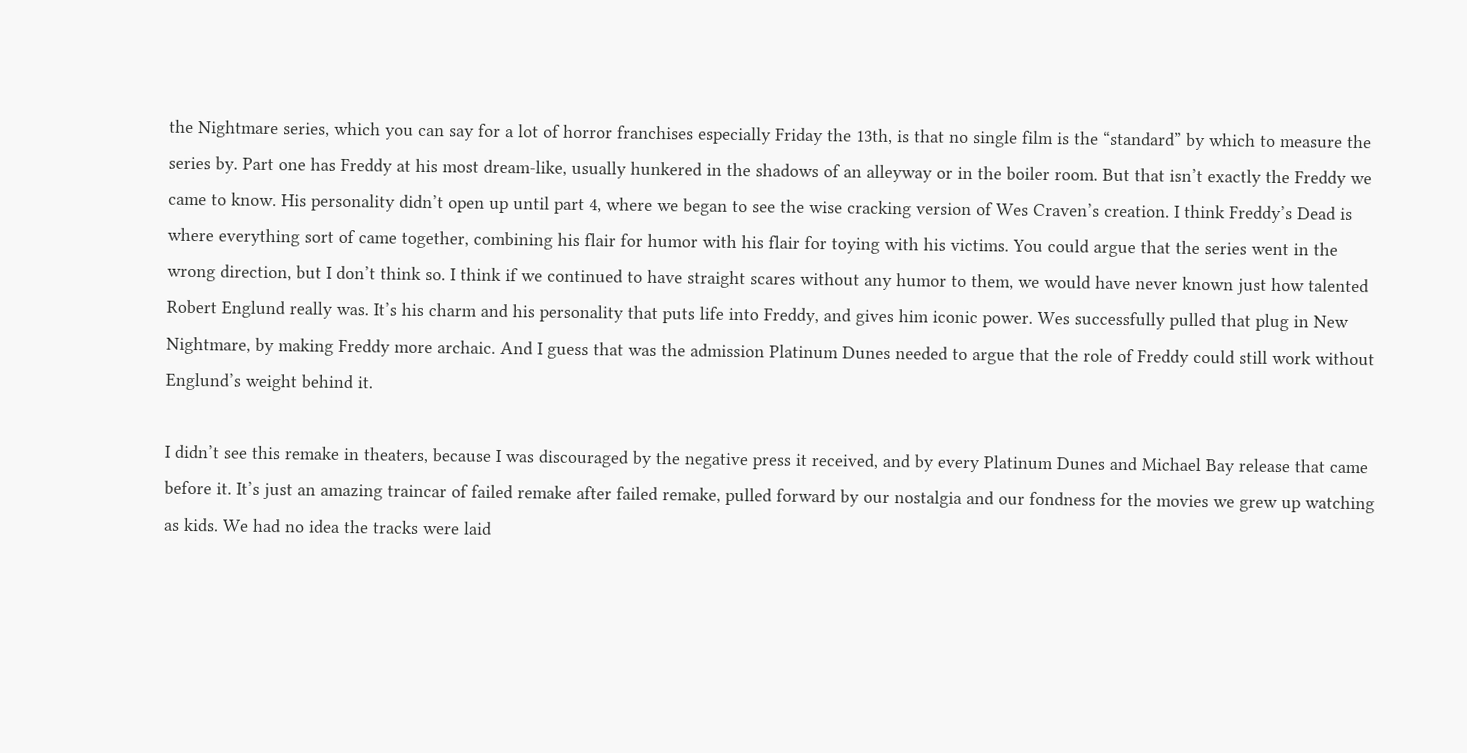the Nightmare series, which you can say for a lot of horror franchises especially Friday the 13th, is that no single film is the “standard” by which to measure the series by. Part one has Freddy at his most dream-like, usually hunkered in the shadows of an alleyway or in the boiler room. But that isn’t exactly the Freddy we came to know. His personality didn’t open up until part 4, where we began to see the wise cracking version of Wes Craven’s creation. I think Freddy’s Dead is where everything sort of came together, combining his flair for humor with his flair for toying with his victims. You could argue that the series went in the wrong direction, but I don’t think so. I think if we continued to have straight scares without any humor to them, we would have never known just how talented Robert Englund really was. It’s his charm and his personality that puts life into Freddy, and gives him iconic power. Wes successfully pulled that plug in New Nightmare, by making Freddy more archaic. And I guess that was the admission Platinum Dunes needed to argue that the role of Freddy could still work without Englund’s weight behind it.

I didn’t see this remake in theaters, because I was discouraged by the negative press it received, and by every Platinum Dunes and Michael Bay release that came before it. It’s just an amazing traincar of failed remake after failed remake, pulled forward by our nostalgia and our fondness for the movies we grew up watching as kids. We had no idea the tracks were laid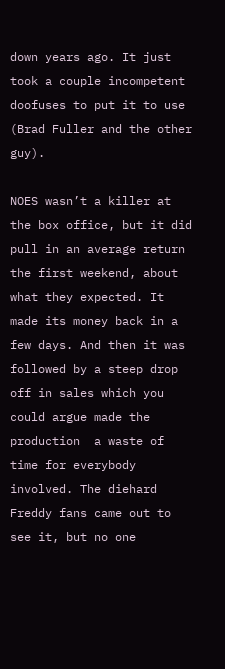down years ago. It just took a couple incompetent doofuses to put it to use (Brad Fuller and the other guy).

NOES wasn’t a killer at the box office, but it did pull in an average return the first weekend, about what they expected. It made its money back in a few days. And then it was followed by a steep drop off in sales which you could argue made the production  a waste of time for everybody involved. The diehard Freddy fans came out to see it, but no one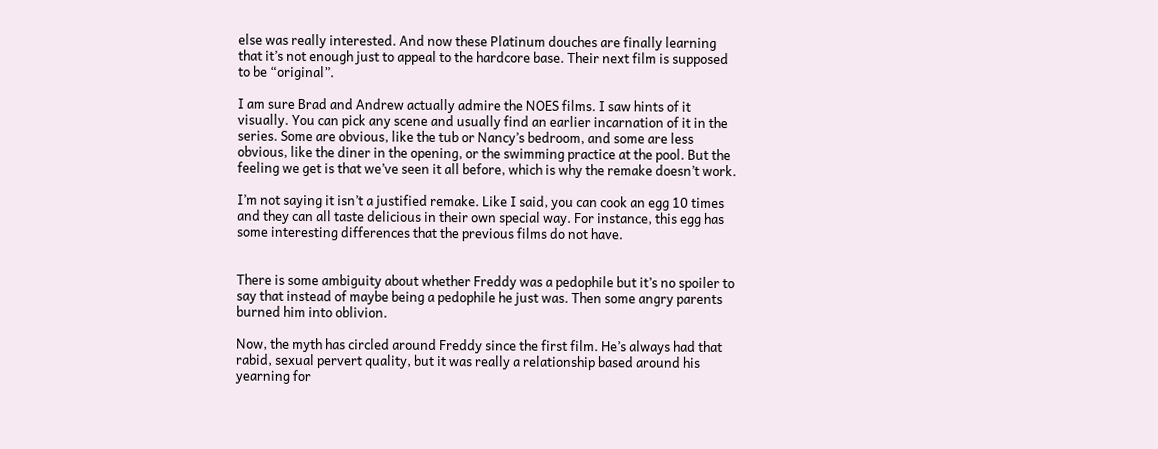else was really interested. And now these Platinum douches are finally learning that it’s not enough just to appeal to the hardcore base. Their next film is supposed to be “original”.

I am sure Brad and Andrew actually admire the NOES films. I saw hints of it visually. You can pick any scene and usually find an earlier incarnation of it in the series. Some are obvious, like the tub or Nancy’s bedroom, and some are less obvious, like the diner in the opening, or the swimming practice at the pool. But the feeling we get is that we’ve seen it all before, which is why the remake doesn’t work.

I’m not saying it isn’t a justified remake. Like I said, you can cook an egg 10 times and they can all taste delicious in their own special way. For instance, this egg has some interesting differences that the previous films do not have.


There is some ambiguity about whether Freddy was a pedophile but it’s no spoiler to say that instead of maybe being a pedophile he just was. Then some angry parents burned him into oblivion.

Now, the myth has circled around Freddy since the first film. He’s always had that rabid, sexual pervert quality, but it was really a relationship based around his yearning for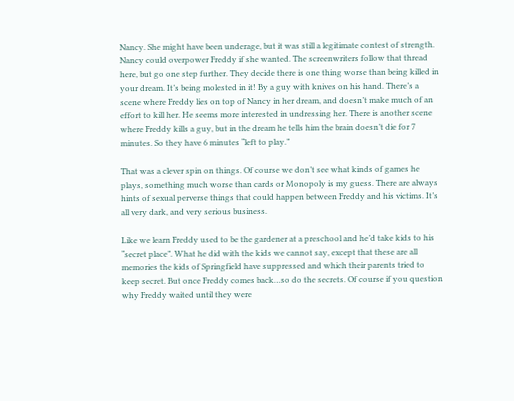Nancy. She might have been underage, but it was still a legitimate contest of strength. Nancy could overpower Freddy if she wanted. The screenwriters follow that thread here, but go one step further. They decide there is one thing worse than being killed in your dream. It’s being molested in it! By a guy with knives on his hand. There’s a scene where Freddy lies on top of Nancy in her dream, and doesn’t make much of an effort to kill her. He seems more interested in undressing her. There is another scene where Freddy kills a guy, but in the dream he tells him the brain doesn’t die for 7 minutes. So they have 6 minutes “left to play.”

That was a clever spin on things. Of course we don’t see what kinds of games he plays, something much worse than cards or Monopoly is my guess. There are always hints of sexual perverse things that could happen between Freddy and his victims. It’s all very dark, and very serious business.

Like we learn Freddy used to be the gardener at a preschool and he’d take kids to his “secret place”. What he did with the kids we cannot say, except that these are all memories the kids of Springfield have suppressed and which their parents tried to keep secret. But once Freddy comes back…so do the secrets. Of course if you question why Freddy waited until they were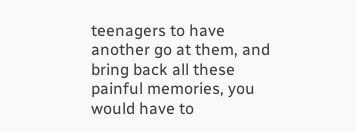teenagers to have another go at them, and bring back all these painful memories, you would have to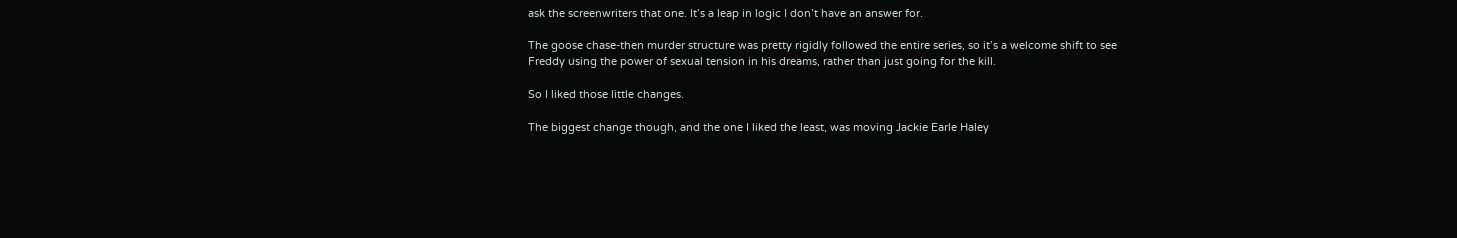ask the screenwriters that one. It’s a leap in logic I don’t have an answer for.

The goose chase-then murder structure was pretty rigidly followed the entire series, so it’s a welcome shift to see Freddy using the power of sexual tension in his dreams, rather than just going for the kill.

So I liked those little changes.

The biggest change though, and the one I liked the least, was moving Jackie Earle Haley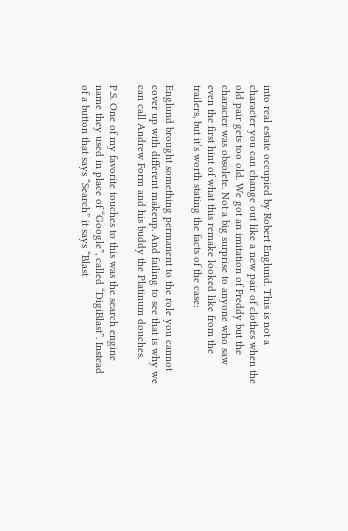into real estate occupied by Robert Englund. This is not a character you can change out like a new pair of clothes when the old pair gets too old. We got an imitation of Freddy but the character was obsolete. Not a big surprise to anyone who saw even the first hint of what this remake looked like from the trailers, but it’s worth stating the facts of the case:

Englund brought something permanent to the role you cannot cover up with different makeup. And failing to see that is why we can call Andrew Form and his buddy the Platinum douches.

P.S. One of my favorite touches to this was the search engine name they used in place of “Google”, called “DigiBlast”. Instead of a button that says “Search” it says “Blast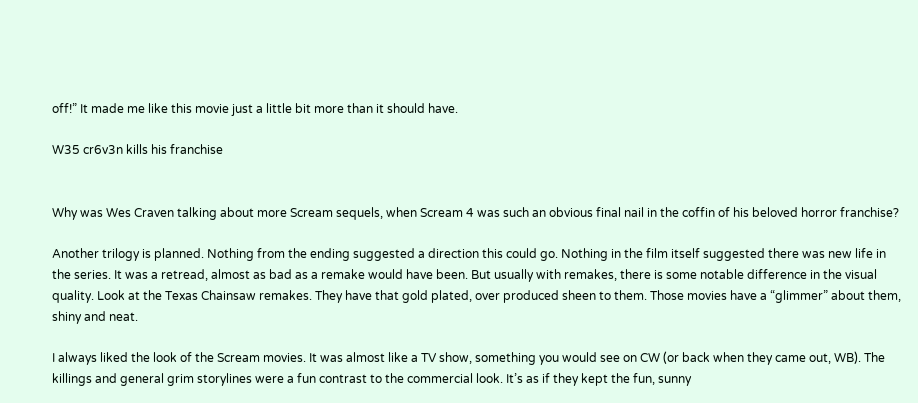off!” It made me like this movie just a little bit more than it should have.

W35 cr6v3n kills his franchise


Why was Wes Craven talking about more Scream sequels, when Scream 4 was such an obvious final nail in the coffin of his beloved horror franchise?

Another trilogy is planned. Nothing from the ending suggested a direction this could go. Nothing in the film itself suggested there was new life in the series. It was a retread, almost as bad as a remake would have been. But usually with remakes, there is some notable difference in the visual quality. Look at the Texas Chainsaw remakes. They have that gold plated, over produced sheen to them. Those movies have a “glimmer” about them, shiny and neat.

I always liked the look of the Scream movies. It was almost like a TV show, something you would see on CW (or back when they came out, WB). The killings and general grim storylines were a fun contrast to the commercial look. It’s as if they kept the fun, sunny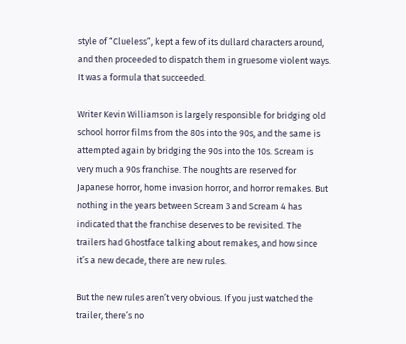style of “Clueless”, kept a few of its dullard characters around, and then proceeded to dispatch them in gruesome violent ways. It was a formula that succeeded.

Writer Kevin Williamson is largely responsible for bridging old school horror films from the 80s into the 90s, and the same is attempted again by bridging the 90s into the 10s. Scream is very much a 90s franchise. The noughts are reserved for Japanese horror, home invasion horror, and horror remakes. But nothing in the years between Scream 3 and Scream 4 has indicated that the franchise deserves to be revisited. The trailers had Ghostface talking about remakes, and how since it’s a new decade, there are new rules.

But the new rules aren’t very obvious. If you just watched the trailer, there’s no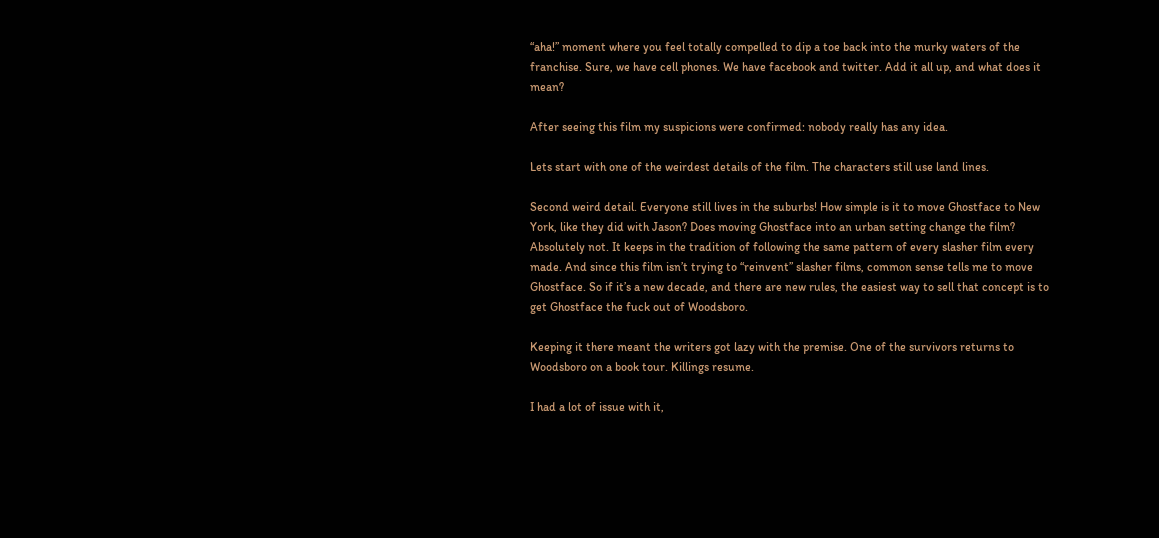“aha!” moment where you feel totally compelled to dip a toe back into the murky waters of the franchise. Sure, we have cell phones. We have facebook and twitter. Add it all up, and what does it mean?

After seeing this film my suspicions were confirmed: nobody really has any idea.

Lets start with one of the weirdest details of the film. The characters still use land lines.

Second weird detail. Everyone still lives in the suburbs! How simple is it to move Ghostface to New York, like they did with Jason? Does moving Ghostface into an urban setting change the film? Absolutely not. It keeps in the tradition of following the same pattern of every slasher film every made. And since this film isn’t trying to “reinvent” slasher films, common sense tells me to move Ghostface. So if it’s a new decade, and there are new rules, the easiest way to sell that concept is to get Ghostface the fuck out of Woodsboro.

Keeping it there meant the writers got lazy with the premise. One of the survivors returns to Woodsboro on a book tour. Killings resume.

I had a lot of issue with it,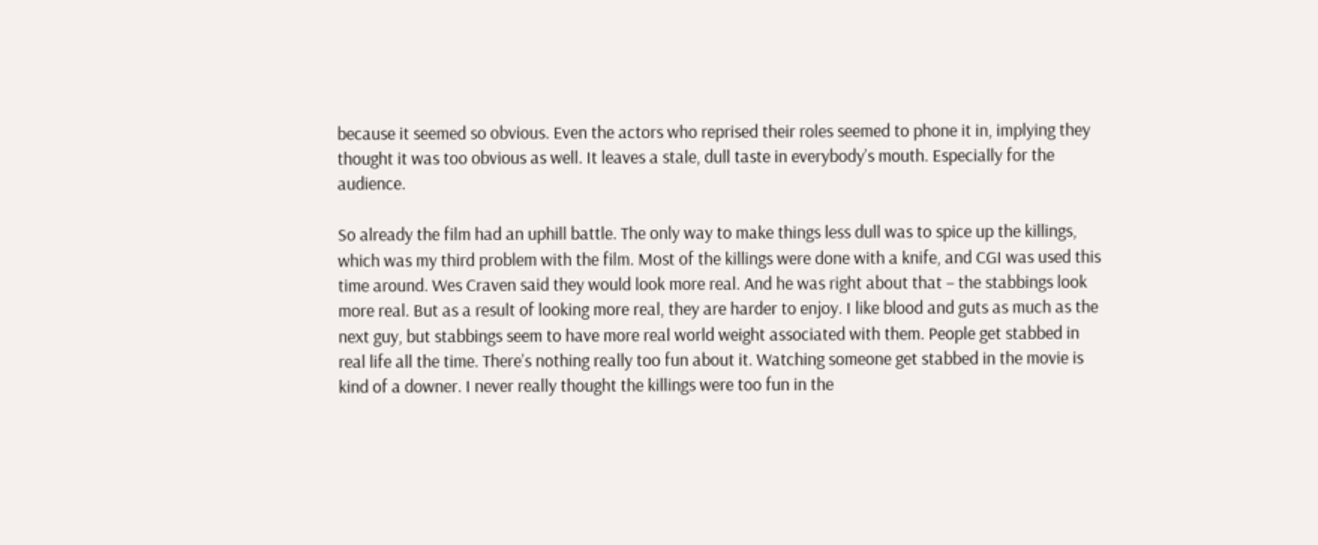because it seemed so obvious. Even the actors who reprised their roles seemed to phone it in, implying they thought it was too obvious as well. It leaves a stale, dull taste in everybody’s mouth. Especially for the audience.

So already the film had an uphill battle. The only way to make things less dull was to spice up the killings, which was my third problem with the film. Most of the killings were done with a knife, and CGI was used this time around. Wes Craven said they would look more real. And he was right about that – the stabbings look more real. But as a result of looking more real, they are harder to enjoy. I like blood and guts as much as the next guy, but stabbings seem to have more real world weight associated with them. People get stabbed in real life all the time. There’s nothing really too fun about it. Watching someone get stabbed in the movie is kind of a downer. I never really thought the killings were too fun in the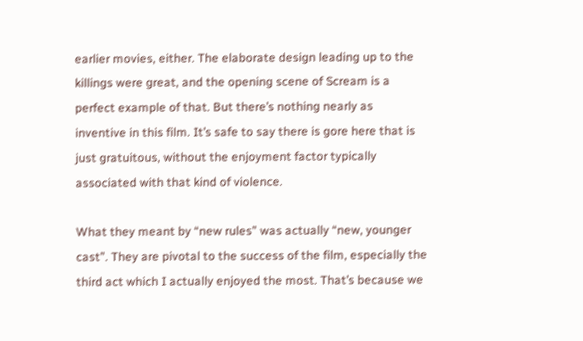earlier movies, either. The elaborate design leading up to the killings were great, and the opening scene of Scream is a perfect example of that. But there’s nothing nearly as inventive in this film. It’s safe to say there is gore here that is just gratuitous, without the enjoyment factor typically associated with that kind of violence.

What they meant by “new rules” was actually “new, younger cast”. They are pivotal to the success of the film, especially the third act which I actually enjoyed the most. That’s because we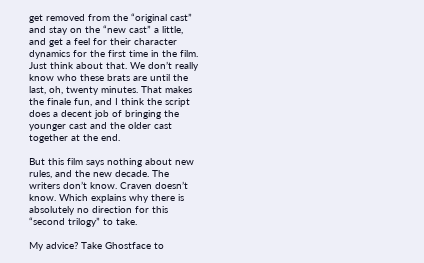get removed from the “original cast” and stay on the “new cast” a little, and get a feel for their character dynamics for the first time in the film. Just think about that. We don’t really know who these brats are until the last, oh, twenty minutes. That makes the finale fun, and I think the script does a decent job of bringing the younger cast and the older cast together at the end.

But this film says nothing about new rules, and the new decade. The writers don’t know. Craven doesn’t know. Which explains why there is absolutely no direction for this “second trilogy” to take.

My advice? Take Ghostface to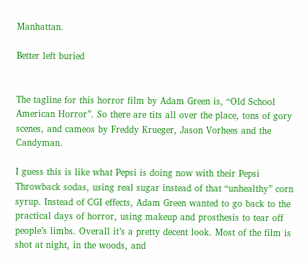Manhattan.

Better left buried


The tagline for this horror film by Adam Green is, “Old School American Horror”. So there are tits all over the place, tons of gory scenes, and cameos by Freddy Krueger, Jason Vorhees and the Candyman.

I guess this is like what Pepsi is doing now with their Pepsi Throwback sodas, using real sugar instead of that “unhealthy” corn syrup. Instead of CGI effects, Adam Green wanted to go back to the practical days of horror, using makeup and prosthesis to tear off people’s limbs. Overall it’s a pretty decent look. Most of the film is shot at night, in the woods, and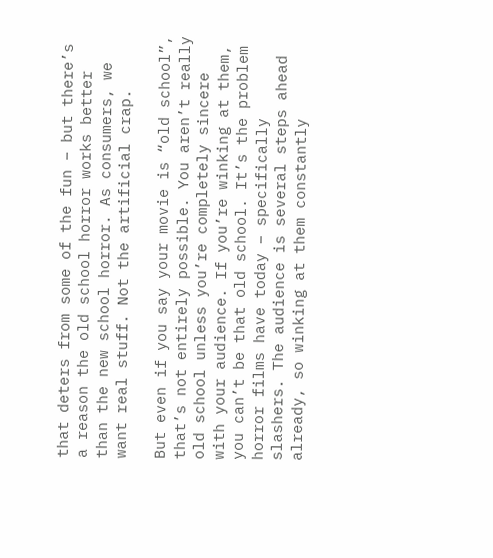that deters from some of the fun – but there’s a reason the old school horror works better than the new school horror. As consumers, we want real stuff. Not the artificial crap.

But even if you say your movie is “old school”, that’s not entirely possible. You aren’t really old school unless you’re completely sincere with your audience. If you’re winking at them, you can’t be that old school. It’s the problem horror films have today – specifically slashers. The audience is several steps ahead already, so winking at them constantly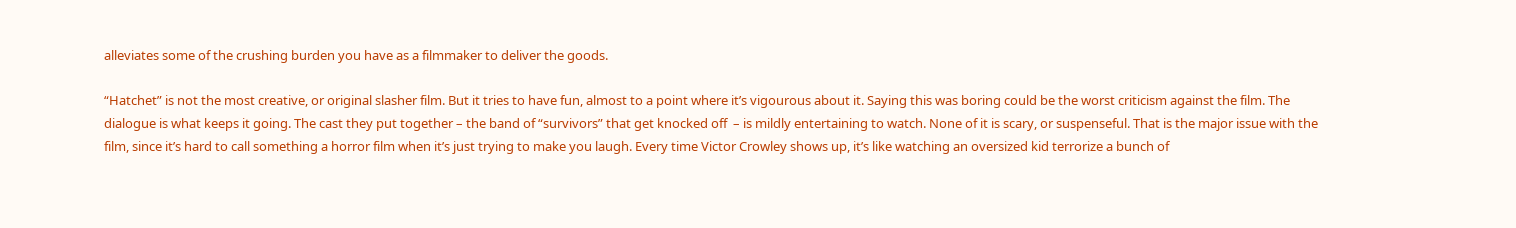alleviates some of the crushing burden you have as a filmmaker to deliver the goods.

“Hatchet” is not the most creative, or original slasher film. But it tries to have fun, almost to a point where it’s vigourous about it. Saying this was boring could be the worst criticism against the film. The dialogue is what keeps it going. The cast they put together – the band of “survivors” that get knocked off  – is mildly entertaining to watch. None of it is scary, or suspenseful. That is the major issue with the film, since it’s hard to call something a horror film when it’s just trying to make you laugh. Every time Victor Crowley shows up, it’s like watching an oversized kid terrorize a bunch of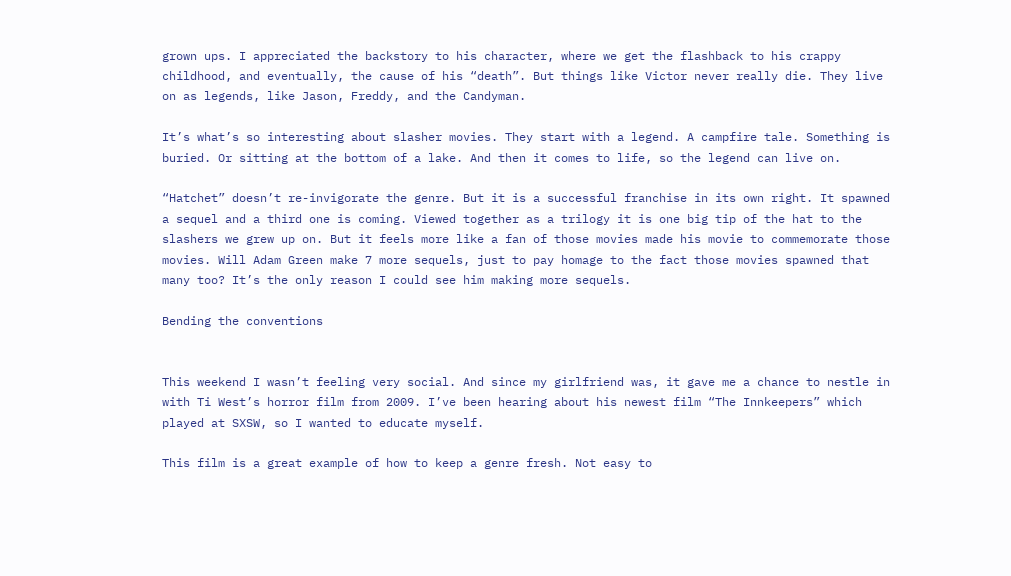grown ups. I appreciated the backstory to his character, where we get the flashback to his crappy childhood, and eventually, the cause of his “death”. But things like Victor never really die. They live on as legends, like Jason, Freddy, and the Candyman.

It’s what’s so interesting about slasher movies. They start with a legend. A campfire tale. Something is buried. Or sitting at the bottom of a lake. And then it comes to life, so the legend can live on.

“Hatchet” doesn’t re-invigorate the genre. But it is a successful franchise in its own right. It spawned a sequel and a third one is coming. Viewed together as a trilogy it is one big tip of the hat to the slashers we grew up on. But it feels more like a fan of those movies made his movie to commemorate those movies. Will Adam Green make 7 more sequels, just to pay homage to the fact those movies spawned that many too? It’s the only reason I could see him making more sequels.

Bending the conventions


This weekend I wasn’t feeling very social. And since my girlfriend was, it gave me a chance to nestle in with Ti West’s horror film from 2009. I’ve been hearing about his newest film “The Innkeepers” which played at SXSW, so I wanted to educate myself.

This film is a great example of how to keep a genre fresh. Not easy to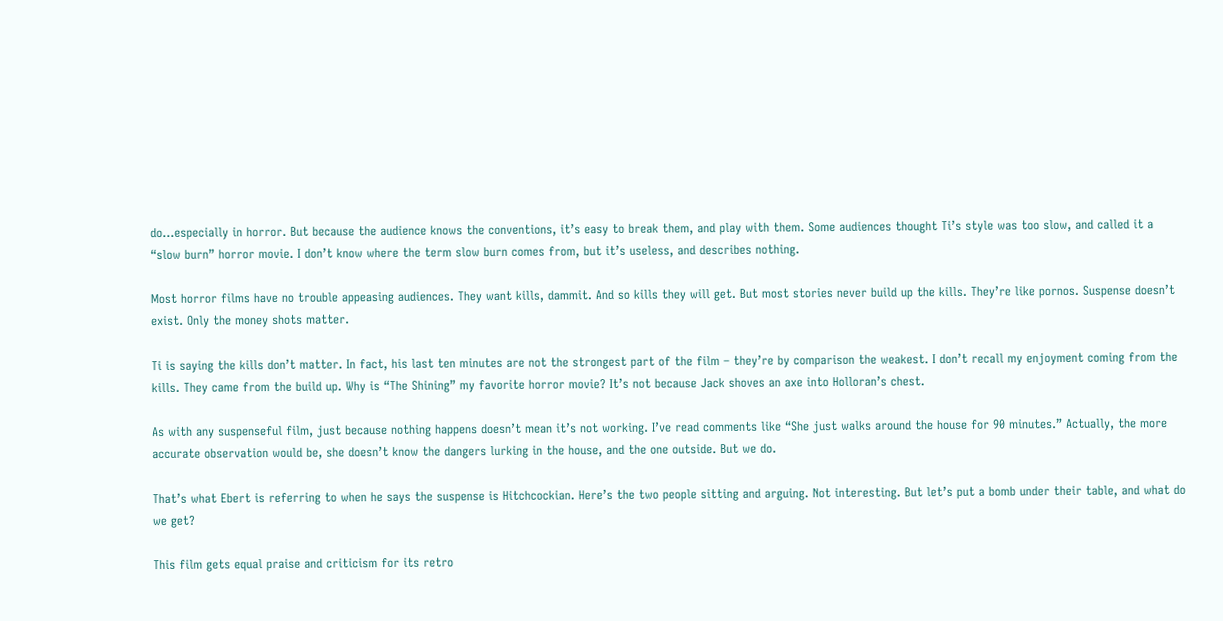do…especially in horror. But because the audience knows the conventions, it’s easy to break them, and play with them. Some audiences thought Ti’s style was too slow, and called it a “slow burn” horror movie. I don’t know where the term slow burn comes from, but it’s useless, and describes nothing.

Most horror films have no trouble appeasing audiences. They want kills, dammit. And so kills they will get. But most stories never build up the kills. They’re like pornos. Suspense doesn’t exist. Only the money shots matter.

Ti is saying the kills don’t matter. In fact, his last ten minutes are not the strongest part of the film – they’re by comparison the weakest. I don’t recall my enjoyment coming from the kills. They came from the build up. Why is “The Shining” my favorite horror movie? It’s not because Jack shoves an axe into Holloran’s chest.

As with any suspenseful film, just because nothing happens doesn’t mean it’s not working. I’ve read comments like “She just walks around the house for 90 minutes.” Actually, the more accurate observation would be, she doesn’t know the dangers lurking in the house, and the one outside. But we do.

That’s what Ebert is referring to when he says the suspense is Hitchcockian. Here’s the two people sitting and arguing. Not interesting. But let’s put a bomb under their table, and what do we get?

This film gets equal praise and criticism for its retro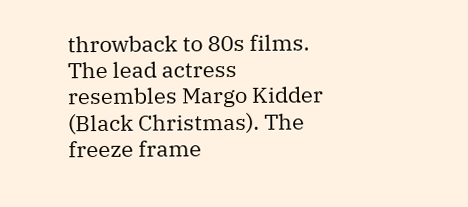throwback to 80s films. The lead actress resembles Margo Kidder (Black Christmas). The freeze frame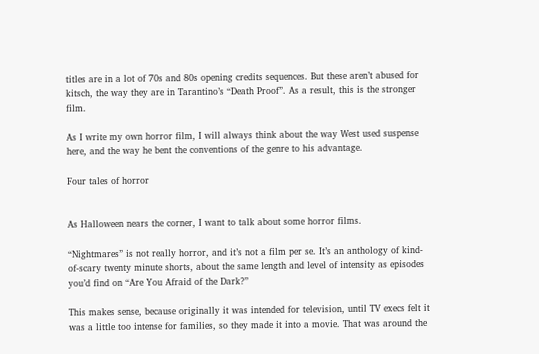titles are in a lot of 70s and 80s opening credits sequences. But these aren’t abused for kitsch, the way they are in Tarantino’s “Death Proof”. As a result, this is the stronger film.

As I write my own horror film, I will always think about the way West used suspense here, and the way he bent the conventions of the genre to his advantage.

Four tales of horror


As Halloween nears the corner, I want to talk about some horror films.

“Nightmares” is not really horror, and it’s not a film per se. It’s an anthology of kind-of-scary twenty minute shorts, about the same length and level of intensity as episodes you’d find on “Are You Afraid of the Dark?”

This makes sense, because originally it was intended for television, until TV execs felt it was a little too intense for families, so they made it into a movie. That was around the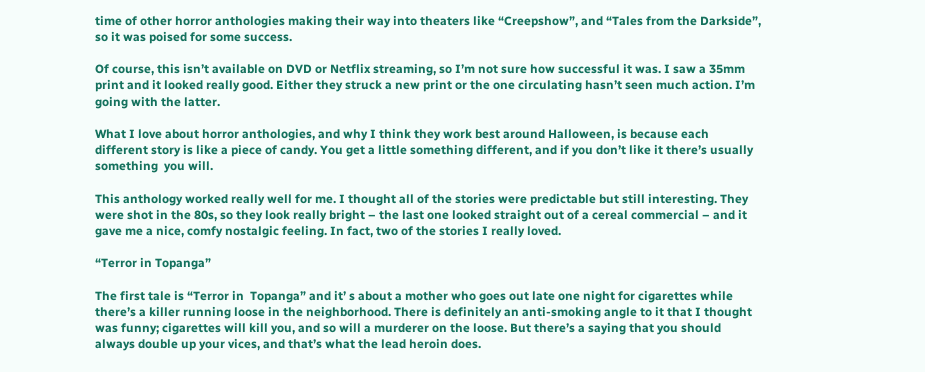time of other horror anthologies making their way into theaters like “Creepshow”, and “Tales from the Darkside”, so it was poised for some success.

Of course, this isn’t available on DVD or Netflix streaming, so I’m not sure how successful it was. I saw a 35mm print and it looked really good. Either they struck a new print or the one circulating hasn’t seen much action. I’m going with the latter.

What I love about horror anthologies, and why I think they work best around Halloween, is because each different story is like a piece of candy. You get a little something different, and if you don’t like it there’s usually something  you will.

This anthology worked really well for me. I thought all of the stories were predictable but still interesting. They were shot in the 80s, so they look really bright – the last one looked straight out of a cereal commercial – and it gave me a nice, comfy nostalgic feeling. In fact, two of the stories I really loved.

“Terror in Topanga”

The first tale is “Terror in  Topanga” and it’ s about a mother who goes out late one night for cigarettes while there’s a killer running loose in the neighborhood. There is definitely an anti-smoking angle to it that I thought was funny; cigarettes will kill you, and so will a murderer on the loose. But there’s a saying that you should always double up your vices, and that’s what the lead heroin does.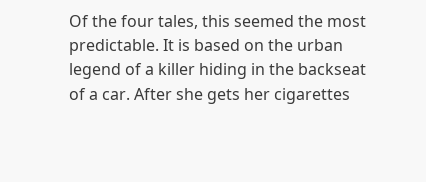Of the four tales, this seemed the most predictable. It is based on the urban legend of a killer hiding in the backseat of a car. After she gets her cigarettes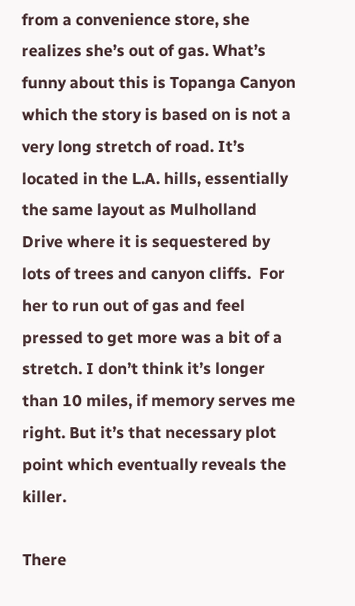from a convenience store, she realizes she’s out of gas. What’s funny about this is Topanga Canyon which the story is based on is not a very long stretch of road. It’s located in the L.A. hills, essentially the same layout as Mulholland Drive where it is sequestered by lots of trees and canyon cliffs.  For her to run out of gas and feel pressed to get more was a bit of a stretch. I don’t think it’s longer than 10 miles, if memory serves me right. But it’s that necessary plot point which eventually reveals the killer.

There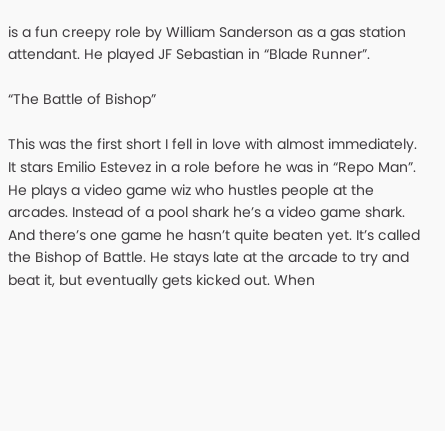is a fun creepy role by William Sanderson as a gas station attendant. He played JF Sebastian in “Blade Runner”.

“The Battle of Bishop”

This was the first short I fell in love with almost immediately. It stars Emilio Estevez in a role before he was in “Repo Man”. He plays a video game wiz who hustles people at the arcades. Instead of a pool shark he’s a video game shark. And there’s one game he hasn’t quite beaten yet. It’s called the Bishop of Battle. He stays late at the arcade to try and beat it, but eventually gets kicked out. When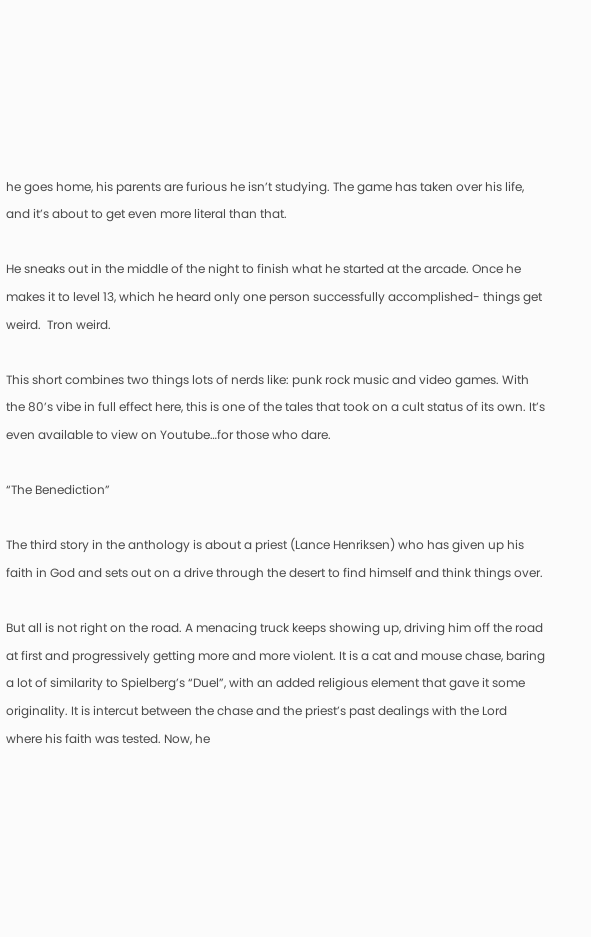he goes home, his parents are furious he isn’t studying. The game has taken over his life, and it’s about to get even more literal than that.

He sneaks out in the middle of the night to finish what he started at the arcade. Once he makes it to level 13, which he heard only one person successfully accomplished- things get weird.  Tron weird.

This short combines two things lots of nerds like: punk rock music and video games. With the 80’s vibe in full effect here, this is one of the tales that took on a cult status of its own. It’s even available to view on Youtube…for those who dare.

“The Benediction”

The third story in the anthology is about a priest (Lance Henriksen) who has given up his faith in God and sets out on a drive through the desert to find himself and think things over.

But all is not right on the road. A menacing truck keeps showing up, driving him off the road at first and progressively getting more and more violent. It is a cat and mouse chase, baring a lot of similarity to Spielberg’s “Duel”, with an added religious element that gave it some originality. It is intercut between the chase and the priest’s past dealings with the Lord where his faith was tested. Now, he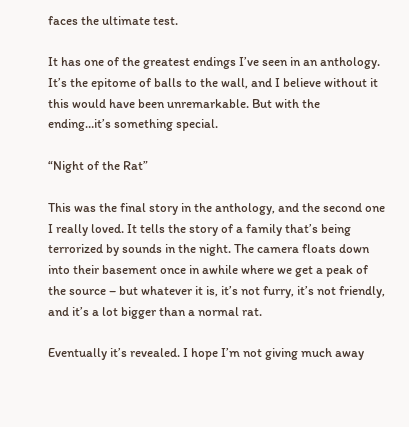faces the ultimate test.

It has one of the greatest endings I’ve seen in an anthology. It’s the epitome of balls to the wall, and I believe without it this would have been unremarkable. But with the ending…it’s something special.

“Night of the Rat”

This was the final story in the anthology, and the second one I really loved. It tells the story of a family that’s being terrorized by sounds in the night. The camera floats down into their basement once in awhile where we get a peak of the source – but whatever it is, it’s not furry, it’s not friendly, and it’s a lot bigger than a normal rat.

Eventually it’s revealed. I hope I’m not giving much away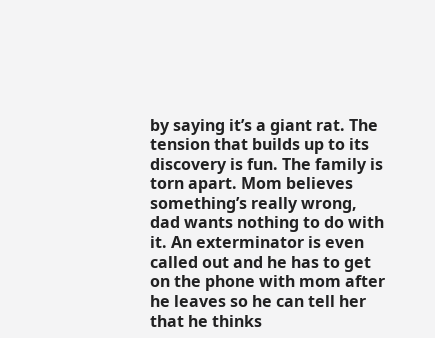by saying it’s a giant rat. The tension that builds up to its discovery is fun. The family is torn apart. Mom believes something’s really wrong, dad wants nothing to do with it. An exterminator is even called out and he has to get on the phone with mom after he leaves so he can tell her that he thinks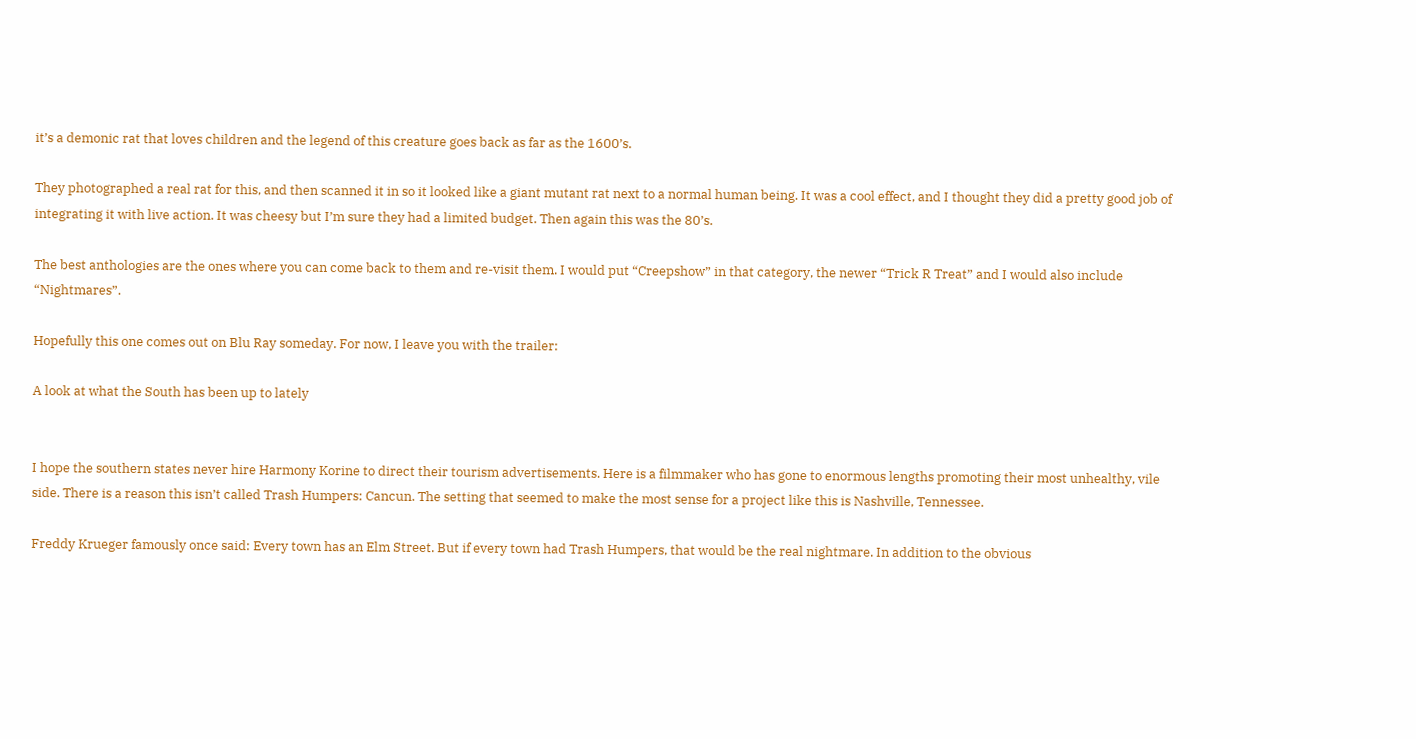it’s a demonic rat that loves children and the legend of this creature goes back as far as the 1600’s.

They photographed a real rat for this, and then scanned it in so it looked like a giant mutant rat next to a normal human being. It was a cool effect, and I thought they did a pretty good job of integrating it with live action. It was cheesy but I’m sure they had a limited budget. Then again this was the 80’s.

The best anthologies are the ones where you can come back to them and re-visit them. I would put “Creepshow” in that category, the newer “Trick R Treat” and I would also include “Nightmares”.

Hopefully this one comes out on Blu Ray someday. For now, I leave you with the trailer:

A look at what the South has been up to lately


I hope the southern states never hire Harmony Korine to direct their tourism advertisements. Here is a filmmaker who has gone to enormous lengths promoting their most unhealthy, vile side. There is a reason this isn’t called Trash Humpers: Cancun. The setting that seemed to make the most sense for a project like this is Nashville, Tennessee.

Freddy Krueger famously once said: Every town has an Elm Street. But if every town had Trash Humpers, that would be the real nightmare. In addition to the obvious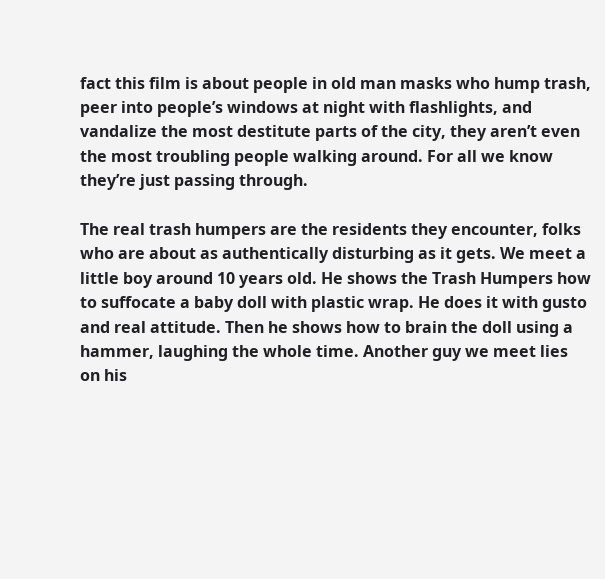fact this film is about people in old man masks who hump trash, peer into people’s windows at night with flashlights, and vandalize the most destitute parts of the city, they aren’t even the most troubling people walking around. For all we know they’re just passing through.

The real trash humpers are the residents they encounter, folks who are about as authentically disturbing as it gets. We meet a little boy around 10 years old. He shows the Trash Humpers how to suffocate a baby doll with plastic wrap. He does it with gusto and real attitude. Then he shows how to brain the doll using a hammer, laughing the whole time. Another guy we meet lies on his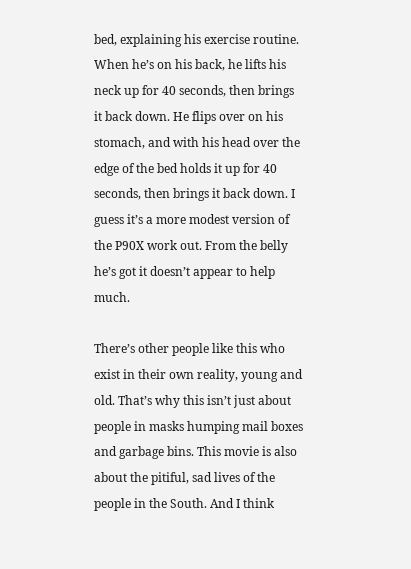bed, explaining his exercise routine. When he’s on his back, he lifts his neck up for 40 seconds, then brings it back down. He flips over on his stomach, and with his head over the edge of the bed holds it up for 40 seconds, then brings it back down. I guess it’s a more modest version of the P90X work out. From the belly he’s got it doesn’t appear to help much.

There’s other people like this who exist in their own reality, young and old. That’s why this isn’t just about people in masks humping mail boxes and garbage bins. This movie is also about the pitiful, sad lives of the people in the South. And I think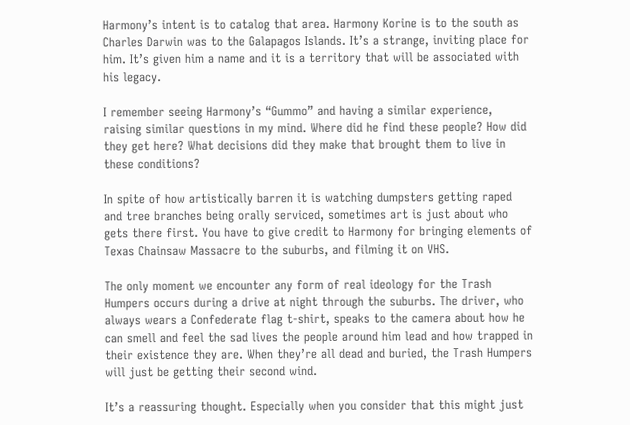Harmony’s intent is to catalog that area. Harmony Korine is to the south as Charles Darwin was to the Galapagos Islands. It’s a strange, inviting place for him. It’s given him a name and it is a territory that will be associated with his legacy.

I remember seeing Harmony’s “Gummo” and having a similar experience, raising similar questions in my mind. Where did he find these people? How did they get here? What decisions did they make that brought them to live in these conditions?

In spite of how artistically barren it is watching dumpsters getting raped and tree branches being orally serviced, sometimes art is just about who gets there first. You have to give credit to Harmony for bringing elements of Texas Chainsaw Massacre to the suburbs, and filming it on VHS.

The only moment we encounter any form of real ideology for the Trash Humpers occurs during a drive at night through the suburbs. The driver, who always wears a Confederate flag t-shirt, speaks to the camera about how he can smell and feel the sad lives the people around him lead and how trapped in their existence they are. When they’re all dead and buried, the Trash Humpers will just be getting their second wind.

It’s a reassuring thought. Especially when you consider that this might just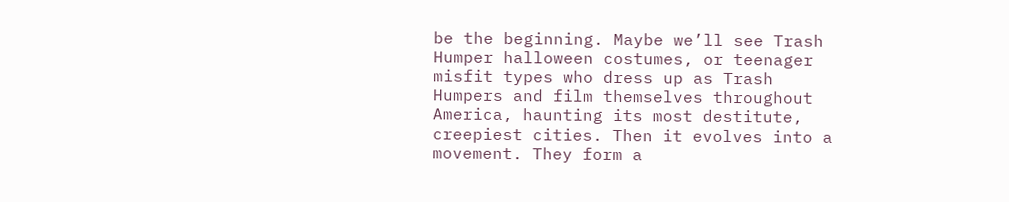be the beginning. Maybe we’ll see Trash Humper halloween costumes, or teenager misfit types who dress up as Trash Humpers and film themselves throughout America, haunting its most destitute, creepiest cities. Then it evolves into a movement. They form a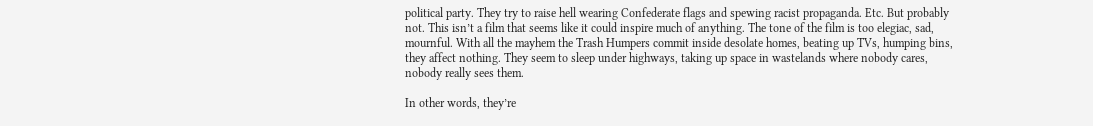political party. They try to raise hell wearing Confederate flags and spewing racist propaganda. Etc. But probably not. This isn’t a film that seems like it could inspire much of anything. The tone of the film is too elegiac, sad, mournful. With all the mayhem the Trash Humpers commit inside desolate homes, beating up TVs, humping bins, they affect nothing. They seem to sleep under highways, taking up space in wastelands where nobody cares, nobody really sees them.

In other words, they’re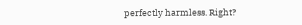perfectly harmless. Right?